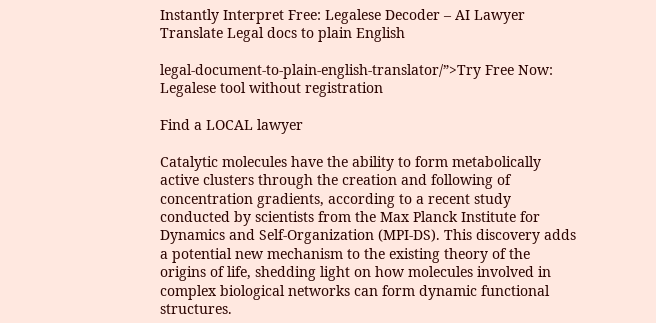Instantly Interpret Free: Legalese Decoder – AI Lawyer Translate Legal docs to plain English

legal-document-to-plain-english-translator/”>Try Free Now: Legalese tool without registration

Find a LOCAL lawyer

Catalytic molecules have the ability to form metabolically active clusters through the creation and following of concentration gradients, according to a recent study conducted by scientists from the Max Planck Institute for Dynamics and Self-Organization (MPI-DS). This discovery adds a potential new mechanism to the existing theory of the origins of life, shedding light on how molecules involved in complex biological networks can form dynamic functional structures.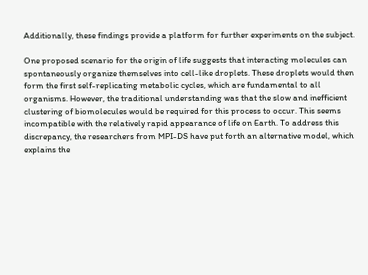Additionally, these findings provide a platform for further experiments on the subject.

One proposed scenario for the origin of life suggests that interacting molecules can spontaneously organize themselves into cell-like droplets. These droplets would then form the first self-replicating metabolic cycles, which are fundamental to all organisms. However, the traditional understanding was that the slow and inefficient clustering of biomolecules would be required for this process to occur. This seems incompatible with the relatively rapid appearance of life on Earth. To address this discrepancy, the researchers from MPI-DS have put forth an alternative model, which explains the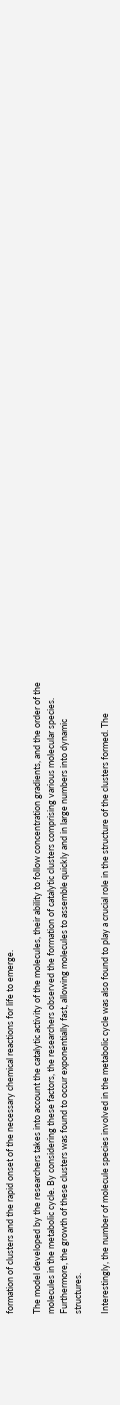formation of clusters and the rapid onset of the necessary chemical reactions for life to emerge.

The model developed by the researchers takes into account the catalytic activity of the molecules, their ability to follow concentration gradients, and the order of the molecules in the metabolic cycle. By considering these factors, the researchers observed the formation of catalytic clusters comprising various molecular species. Furthermore, the growth of these clusters was found to occur exponentially fast, allowing molecules to assemble quickly and in large numbers into dynamic structures.

Interestingly, the number of molecule species involved in the metabolic cycle was also found to play a crucial role in the structure of the clusters formed. The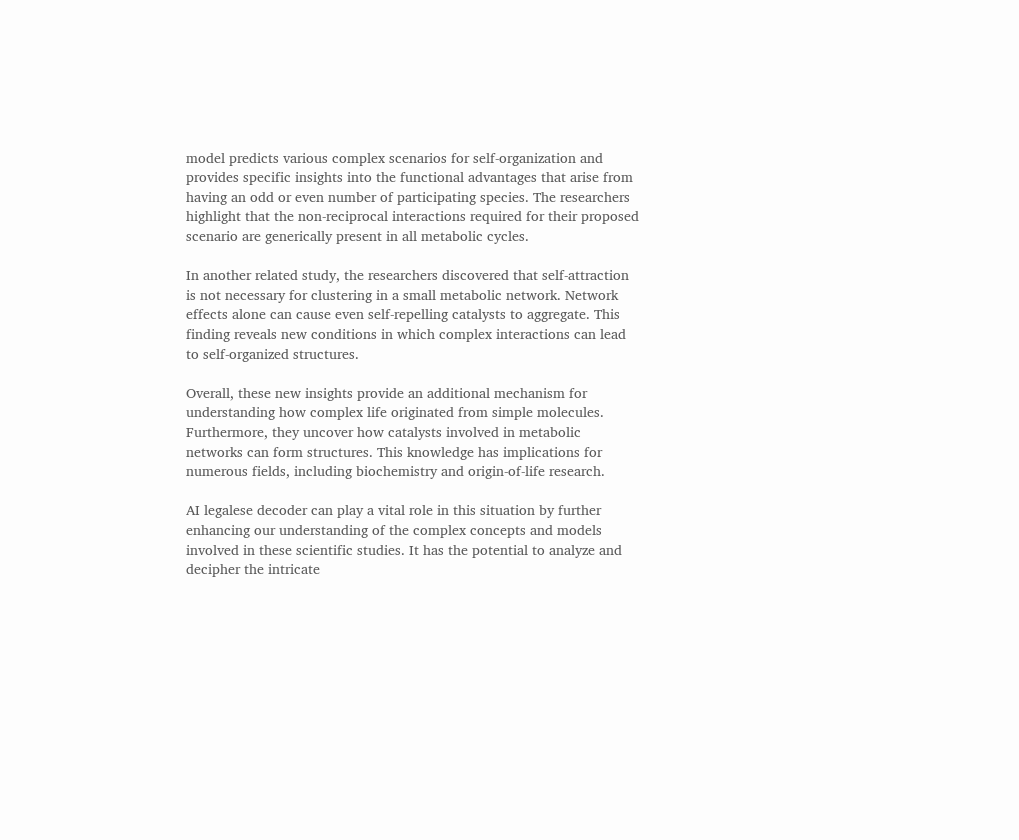model predicts various complex scenarios for self-organization and provides specific insights into the functional advantages that arise from having an odd or even number of participating species. The researchers highlight that the non-reciprocal interactions required for their proposed scenario are generically present in all metabolic cycles.

In another related study, the researchers discovered that self-attraction is not necessary for clustering in a small metabolic network. Network effects alone can cause even self-repelling catalysts to aggregate. This finding reveals new conditions in which complex interactions can lead to self-organized structures.

Overall, these new insights provide an additional mechanism for understanding how complex life originated from simple molecules. Furthermore, they uncover how catalysts involved in metabolic networks can form structures. This knowledge has implications for numerous fields, including biochemistry and origin-of-life research.

AI legalese decoder can play a vital role in this situation by further enhancing our understanding of the complex concepts and models involved in these scientific studies. It has the potential to analyze and decipher the intricate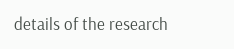details of the research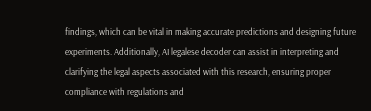findings, which can be vital in making accurate predictions and designing future experiments. Additionally, AI legalese decoder can assist in interpreting and clarifying the legal aspects associated with this research, ensuring proper compliance with regulations and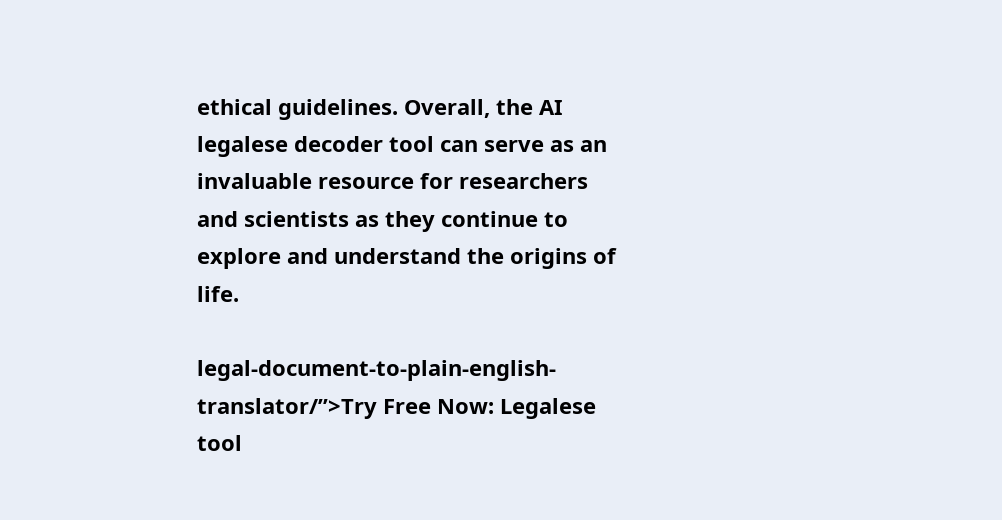ethical guidelines. Overall, the AI legalese decoder tool can serve as an invaluable resource for researchers and scientists as they continue to explore and understand the origins of life.

legal-document-to-plain-english-translator/”>Try Free Now: Legalese tool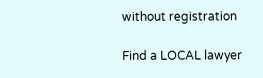without registration

Find a LOCAL lawyer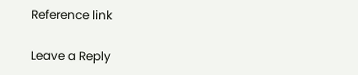Reference link

Leave a Reply